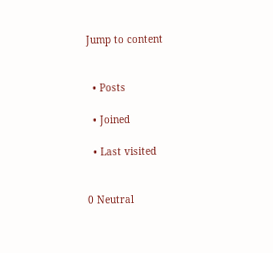Jump to content


  • Posts

  • Joined

  • Last visited


0 Neutral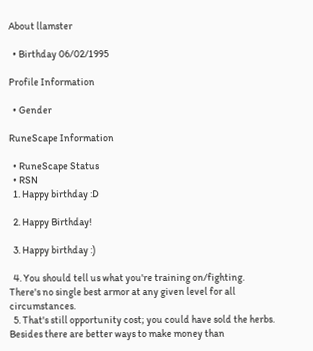About llamster

  • Birthday 06/02/1995

Profile Information

  • Gender

RuneScape Information

  • RuneScape Status
  • RSN
  1. Happy birthday :D

  2. Happy Birthday!

  3. Happy birthday :)

  4. You should tell us what you're training on/fighting. There's no single best armor at any given level for all circumstances.
  5. That's still opportunity cost; you could have sold the herbs. Besides there are better ways to make money than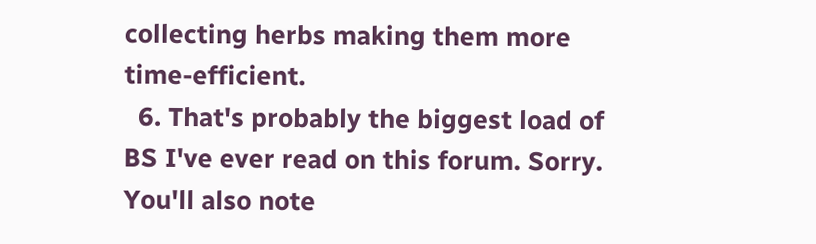collecting herbs making them more time-efficient.
  6. That's probably the biggest load of BS I've ever read on this forum. Sorry. You'll also note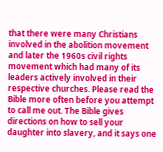that there were many Christians involved in the abolition movement and later the 1960s civil rights movement which had many of its leaders actively involved in their respective churches. Please read the Bible more often before you attempt to call me out. The Bible gives directions on how to sell your daughter into slavery, and it says one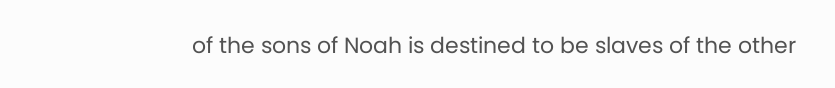of the sons of Noah is destined to be slaves of the other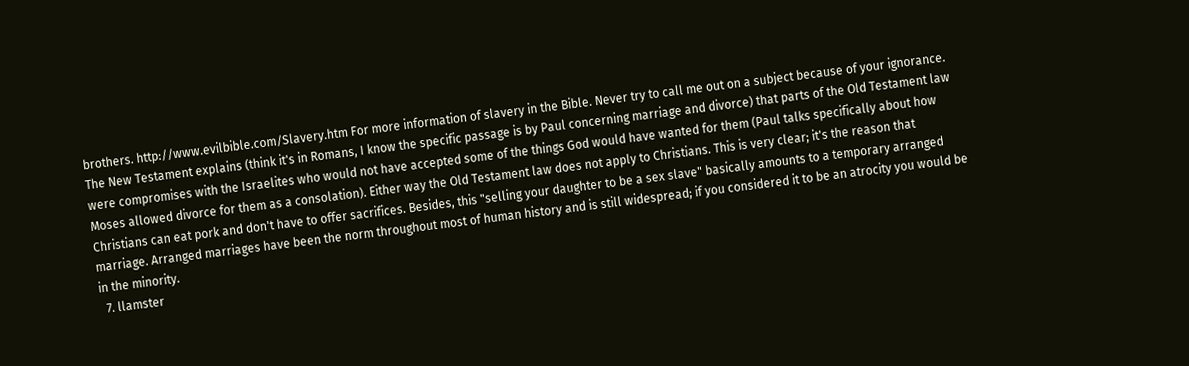brothers. http://www.evilbible.com/Slavery.htm For more information of slavery in the Bible. Never try to call me out on a subject because of your ignorance. The New Testament explains (think it's in Romans, I know the specific passage is by Paul concerning marriage and divorce) that parts of the Old Testament law were compromises with the Israelites who would not have accepted some of the things God would have wanted for them (Paul talks specifically about how Moses allowed divorce for them as a consolation). Either way the Old Testament law does not apply to Christians. This is very clear; it's the reason that Christians can eat pork and don't have to offer sacrifices. Besides, this "selling your daughter to be a sex slave" basically amounts to a temporary arranged marriage. Arranged marriages have been the norm throughout most of human history and is still widespread; if you considered it to be an atrocity you would be in the minority.
  7. llamster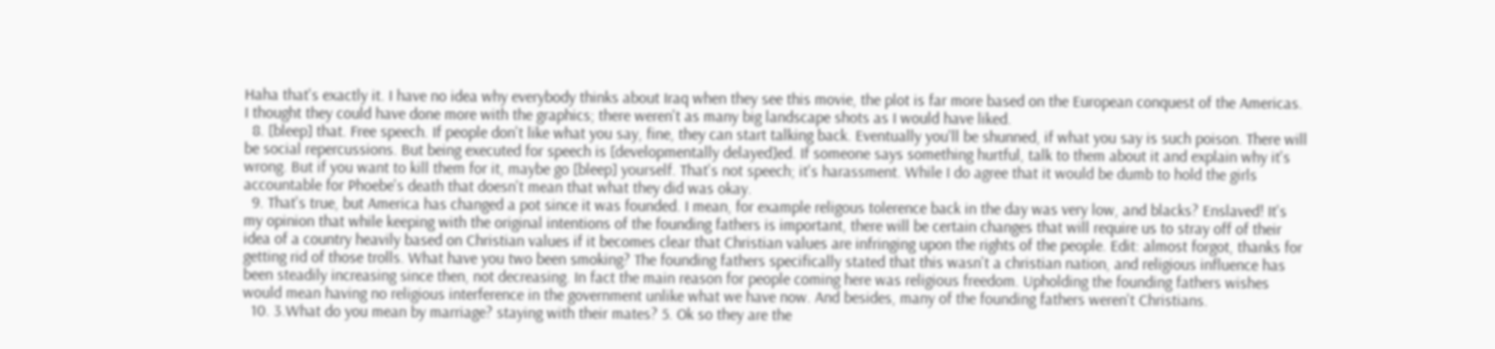Haha that's exactly it. I have no idea why everybody thinks about Iraq when they see this movie, the plot is far more based on the European conquest of the Americas. I thought they could have done more with the graphics; there weren't as many big landscape shots as I would have liked.
  8. [bleep] that. Free speech. If people don't like what you say, fine, they can start talking back. Eventually you'll be shunned, if what you say is such poison. There will be social repercussions. But being executed for speech is [developmentally delayed]ed. If someone says something hurtful, talk to them about it and explain why it's wrong. But if you want to kill them for it, maybe go [bleep] yourself. That's not speech; it's harassment. While I do agree that it would be dumb to hold the girls accountable for Phoebe's death that doesn't mean that what they did was okay.
  9. That's true, but America has changed a pot since it was founded. I mean, for example religous tolerence back in the day was very low, and blacks? Enslaved! It's my opinion that while keeping with the original intentions of the founding fathers is important, there will be certain changes that will require us to stray off of their idea of a country heavily based on Christian values if it becomes clear that Christian values are infringing upon the rights of the people. Edit: almost forgot, thanks for getting rid of those trolls. What have you two been smoking? The founding fathers specifically stated that this wasn't a christian nation, and religious influence has been steadily increasing since then, not decreasing. In fact the main reason for people coming here was religious freedom. Upholding the founding fathers wishes would mean having no religious interference in the government unlike what we have now. And besides, many of the founding fathers weren't Christians.
  10. 3.What do you mean by marriage? staying with their mates? 5. Ok so they are the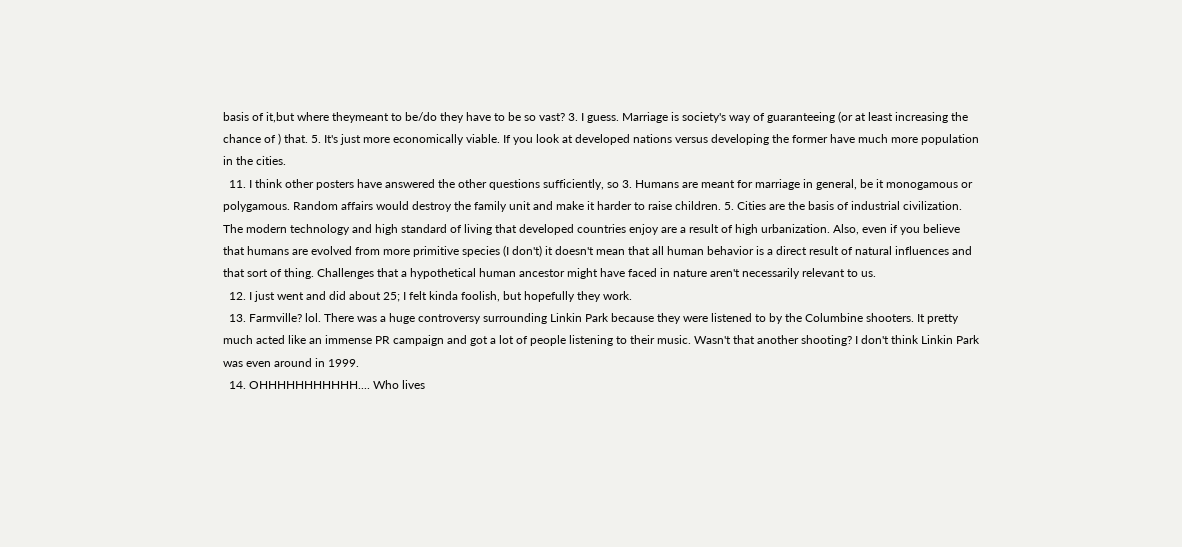basis of it,but where theymeant to be/do they have to be so vast? 3. I guess. Marriage is society's way of guaranteeing (or at least increasing the chance of ) that. 5. It's just more economically viable. If you look at developed nations versus developing the former have much more population in the cities.
  11. I think other posters have answered the other questions sufficiently, so 3. Humans are meant for marriage in general, be it monogamous or polygamous. Random affairs would destroy the family unit and make it harder to raise children. 5. Cities are the basis of industrial civilization. The modern technology and high standard of living that developed countries enjoy are a result of high urbanization. Also, even if you believe that humans are evolved from more primitive species (I don't) it doesn't mean that all human behavior is a direct result of natural influences and that sort of thing. Challenges that a hypothetical human ancestor might have faced in nature aren't necessarily relevant to us.
  12. I just went and did about 25; I felt kinda foolish, but hopefully they work.
  13. Farmville? lol. There was a huge controversy surrounding Linkin Park because they were listened to by the Columbine shooters. It pretty much acted like an immense PR campaign and got a lot of people listening to their music. Wasn't that another shooting? I don't think Linkin Park was even around in 1999.
  14. OHHHHHHHHHHH.... Who lives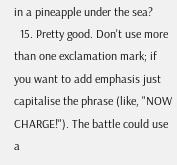in a pineapple under the sea?
  15. Pretty good. Don't use more than one exclamation mark; if you want to add emphasis just capitalise the phrase (like, "NOW CHARGE!"). The battle could use a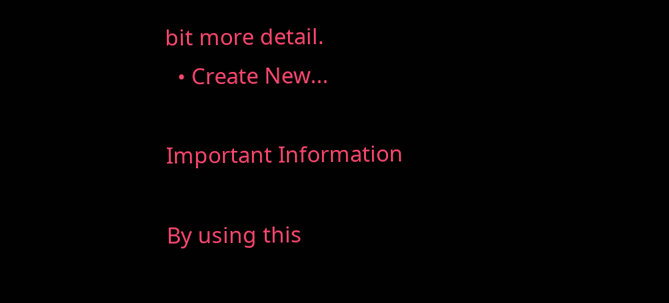bit more detail.
  • Create New...

Important Information

By using this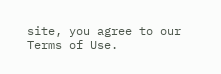site, you agree to our Terms of Use.